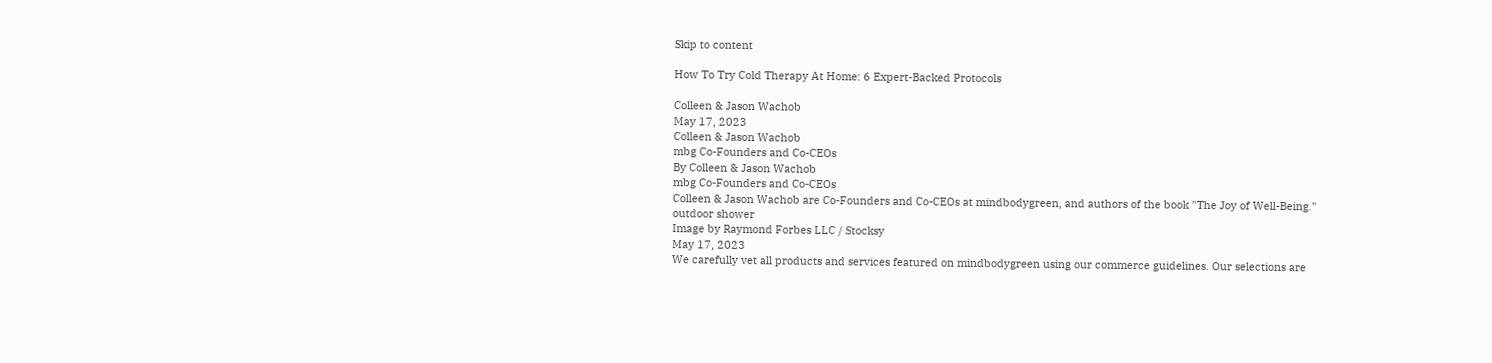Skip to content

How To Try Cold Therapy At Home: 6 Expert-Backed Protocols

Colleen & Jason Wachob
May 17, 2023
Colleen & Jason Wachob
mbg Co-Founders and Co-CEOs
By Colleen & Jason Wachob
mbg Co-Founders and Co-CEOs
Colleen & Jason Wachob are Co-Founders and Co-CEOs at mindbodygreen, and authors of the book "The Joy of Well-Being."
outdoor shower
Image by Raymond Forbes LLC / Stocksy
May 17, 2023
We carefully vet all products and services featured on mindbodygreen using our commerce guidelines. Our selections are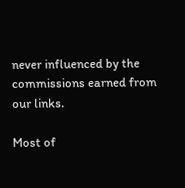never influenced by the commissions earned from our links.

Most of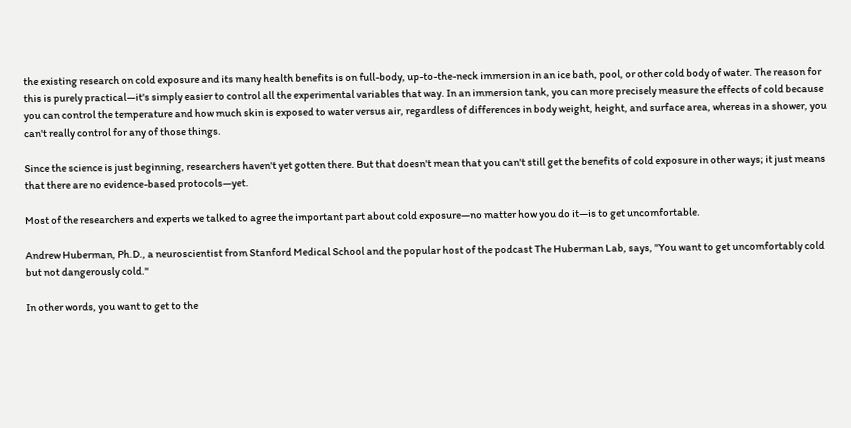the existing research on cold exposure and its many health benefits is on full-body, up-to-the-neck immersion in an ice bath, pool, or other cold body of water. The reason for this is purely practical—it's simply easier to control all the experimental variables that way. In an immersion tank, you can more precisely measure the effects of cold because you can control the temperature and how much skin is exposed to water versus air, regardless of differences in body weight, height, and surface area, whereas in a shower, you can't really control for any of those things.

Since the science is just beginning, researchers haven't yet gotten there. But that doesn't mean that you can't still get the benefits of cold exposure in other ways; it just means that there are no evidence-based protocols—yet.

Most of the researchers and experts we talked to agree the important part about cold exposure—no matter how you do it—is to get uncomfortable.

Andrew Huberman, Ph.D., a neuroscientist from Stanford Medical School and the popular host of the podcast The Huberman Lab, says, "You want to get uncomfortably cold but not dangerously cold."

In other words, you want to get to the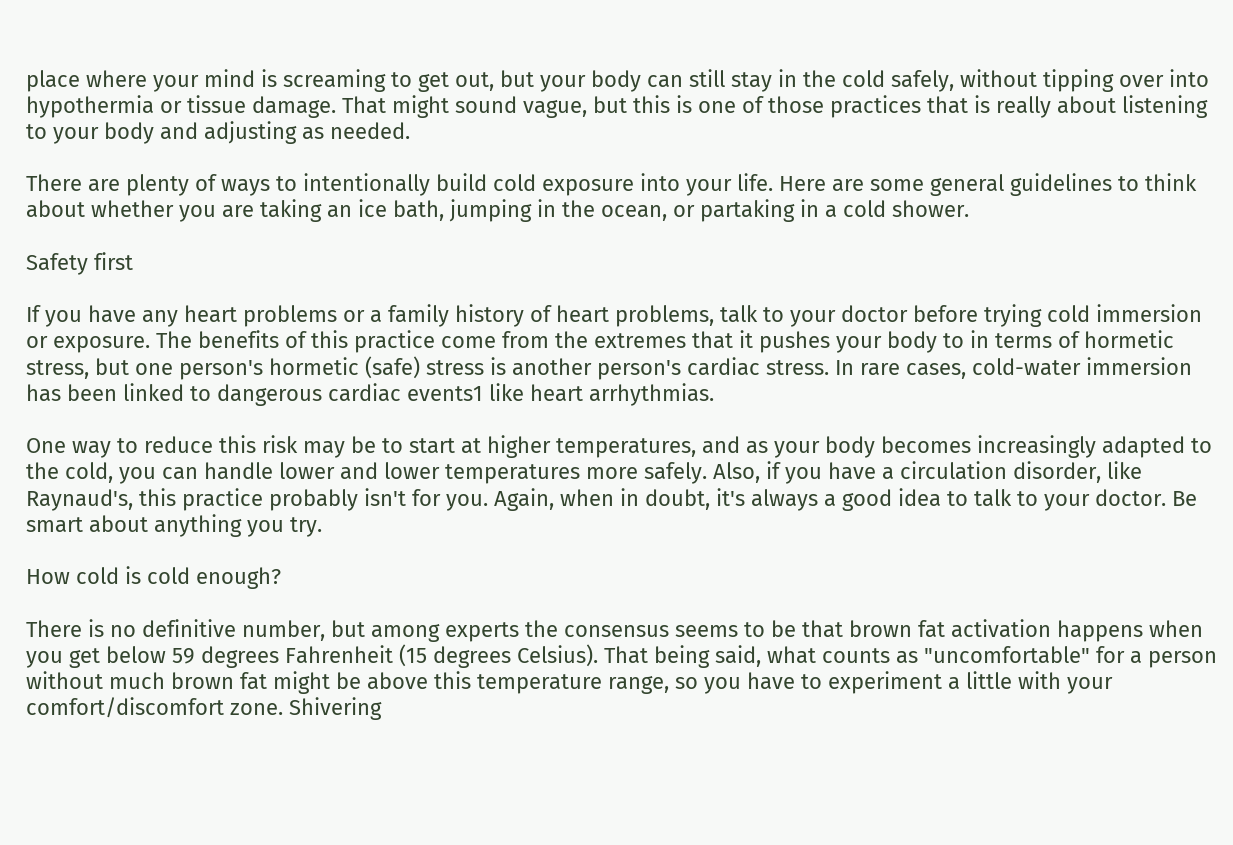place where your mind is screaming to get out, but your body can still stay in the cold safely, without tipping over into hypothermia or tissue damage. That might sound vague, but this is one of those practices that is really about listening to your body and adjusting as needed.

There are plenty of ways to intentionally build cold exposure into your life. Here are some general guidelines to think about whether you are taking an ice bath, jumping in the ocean, or partaking in a cold shower.

Safety first

If you have any heart problems or a family history of heart problems, talk to your doctor before trying cold immersion or exposure. The benefits of this practice come from the extremes that it pushes your body to in terms of hormetic stress, but one person's hormetic (safe) stress is another person's cardiac stress. In rare cases, cold-water immersion has been linked to dangerous cardiac events1 like heart arrhythmias.

One way to reduce this risk may be to start at higher temperatures, and as your body becomes increasingly adapted to the cold, you can handle lower and lower temperatures more safely. Also, if you have a circulation disorder, like Raynaud's, this practice probably isn't for you. Again, when in doubt, it's always a good idea to talk to your doctor. Be smart about anything you try.

How cold is cold enough?

There is no definitive number, but among experts the consensus seems to be that brown fat activation happens when you get below 59 degrees Fahrenheit (15 degrees Celsius). That being said, what counts as "uncomfortable" for a person without much brown fat might be above this temperature range, so you have to experiment a little with your comfort/discomfort zone. Shivering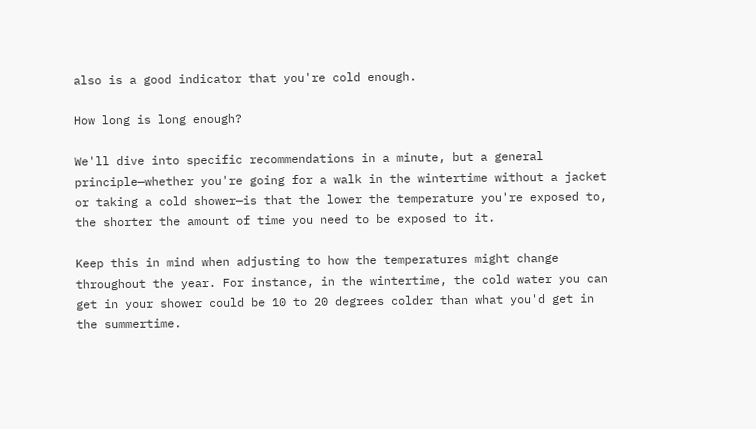also is a good indicator that you're cold enough.

How long is long enough?

We'll dive into specific recommendations in a minute, but a general principle—whether you're going for a walk in the wintertime without a jacket or taking a cold shower—is that the lower the temperature you're exposed to, the shorter the amount of time you need to be exposed to it.

Keep this in mind when adjusting to how the temperatures might change throughout the year. For instance, in the wintertime, the cold water you can get in your shower could be 10 to 20 degrees colder than what you'd get in the summertime.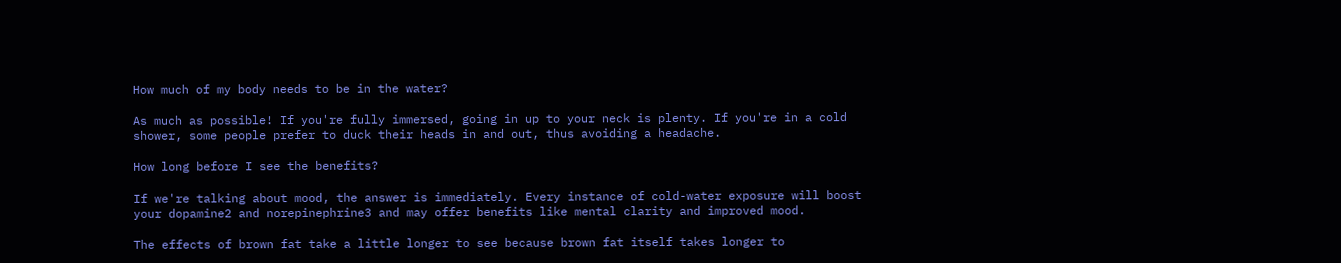How much of my body needs to be in the water?

As much as possible! If you're fully immersed, going in up to your neck is plenty. If you're in a cold shower, some people prefer to duck their heads in and out, thus avoiding a headache.

How long before I see the benefits?

If we're talking about mood, the answer is immediately. Every instance of cold-water exposure will boost your dopamine2 and norepinephrine3 and may offer benefits like mental clarity and improved mood.

The effects of brown fat take a little longer to see because brown fat itself takes longer to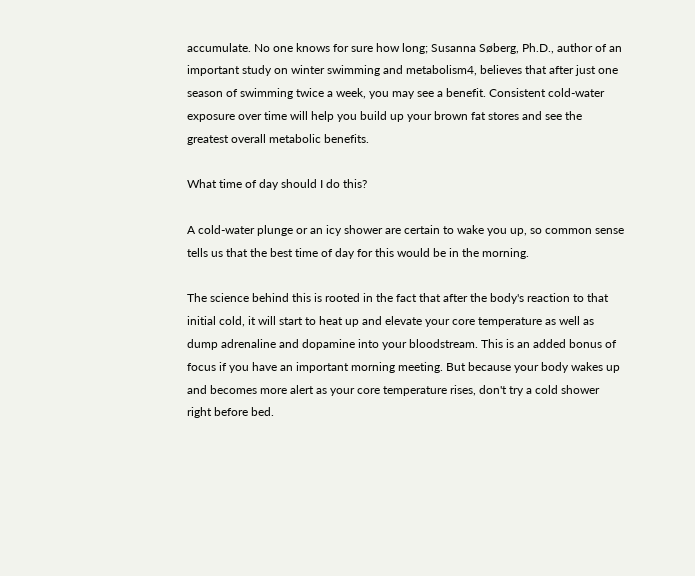accumulate. No one knows for sure how long; Susanna Søberg, Ph.D., author of an important study on winter swimming and metabolism4, believes that after just one season of swimming twice a week, you may see a benefit. Consistent cold-water exposure over time will help you build up your brown fat stores and see the greatest overall metabolic benefits.

What time of day should I do this?

A cold-water plunge or an icy shower are certain to wake you up, so common sense tells us that the best time of day for this would be in the morning.

The science behind this is rooted in the fact that after the body's reaction to that initial cold, it will start to heat up and elevate your core temperature as well as dump adrenaline and dopamine into your bloodstream. This is an added bonus of focus if you have an important morning meeting. But because your body wakes up and becomes more alert as your core temperature rises, don't try a cold shower right before bed.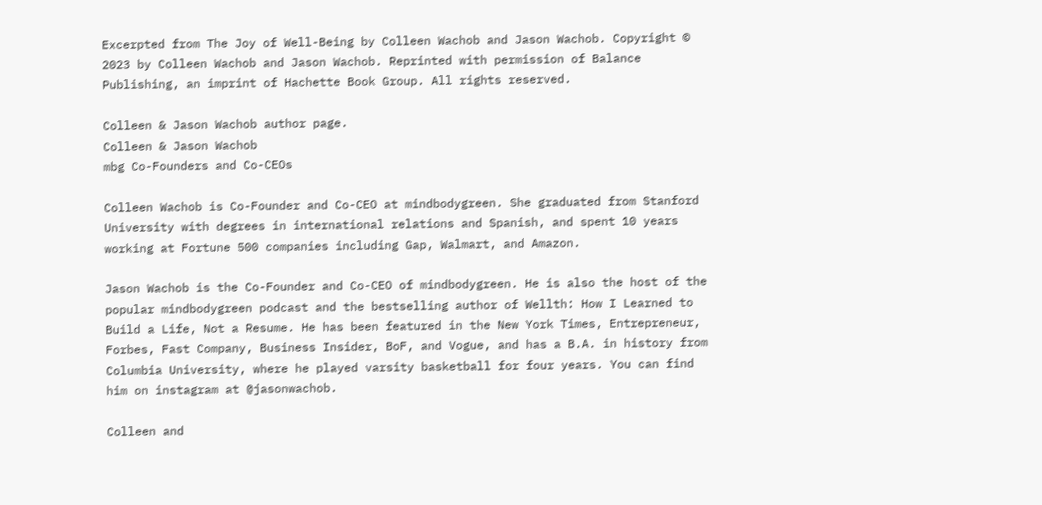Excerpted from The Joy of Well-Being by Colleen Wachob and Jason Wachob. Copyright © 2023 by Colleen Wachob and Jason Wachob. Reprinted with permission of Balance Publishing, an imprint of Hachette Book Group. All rights reserved.

Colleen & Jason Wachob author page.
Colleen & Jason Wachob
mbg Co-Founders and Co-CEOs

Colleen Wachob is Co-Founder and Co-CEO at mindbodygreen. She graduated from Stanford University with degrees in international relations and Spanish, and spent 10 years working at Fortune 500 companies including Gap, Walmart, and Amazon.

Jason Wachob is the Co-Founder and Co-CEO of mindbodygreen. He is also the host of the popular mindbodygreen podcast and the bestselling author of Wellth: How I Learned to Build a Life, Not a Resume. He has been featured in the New York Times, Entrepreneur, Forbes, Fast Company, Business Insider, BoF, and Vogue, and has a B.A. in history from Columbia University, where he played varsity basketball for four years. You can find him on instagram at @jasonwachob.

Colleen and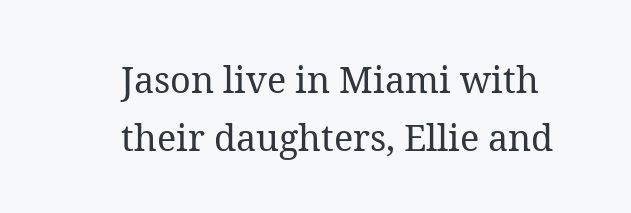Jason live in Miami with their daughters, Ellie and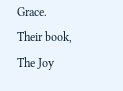Grace. Their book, The Joy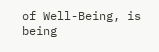of Well-Being, is being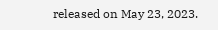released on May 23, 2023.